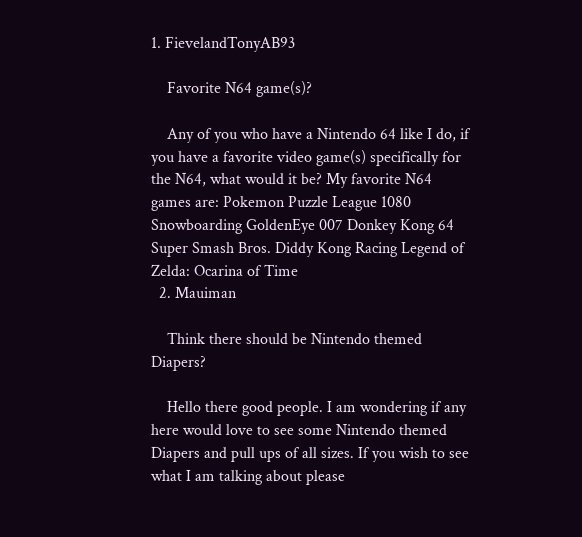1. FievelandTonyAB93

    Favorite N64 game(s)?

    Any of you who have a Nintendo 64 like I do, if you have a favorite video game(s) specifically for the N64, what would it be? My favorite N64 games are: Pokemon Puzzle League 1080 Snowboarding GoldenEye 007 Donkey Kong 64 Super Smash Bros. Diddy Kong Racing Legend of Zelda: Ocarina of Time
  2. Mauiman

    Think there should be Nintendo themed Diapers?

    Hello there good people. I am wondering if any here would love to see some Nintendo themed Diapers and pull ups of all sizes. If you wish to see what I am talking about please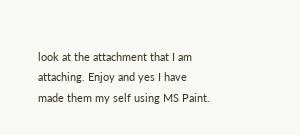look at the attachment that I am attaching. Enjoy and yes I have made them my self using MS Paint.